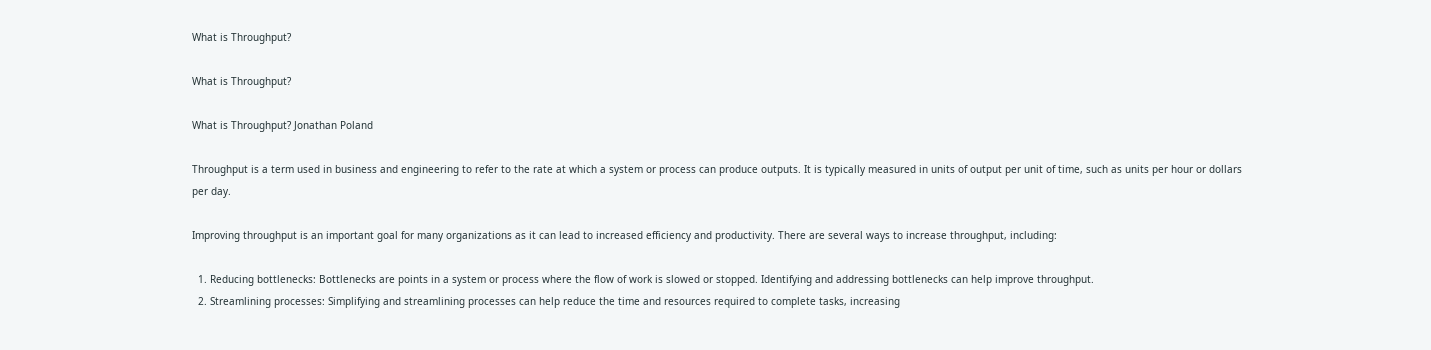What is Throughput?

What is Throughput?

What is Throughput? Jonathan Poland

Throughput is a term used in business and engineering to refer to the rate at which a system or process can produce outputs. It is typically measured in units of output per unit of time, such as units per hour or dollars per day.

Improving throughput is an important goal for many organizations as it can lead to increased efficiency and productivity. There are several ways to increase throughput, including:

  1. Reducing bottlenecks: Bottlenecks are points in a system or process where the flow of work is slowed or stopped. Identifying and addressing bottlenecks can help improve throughput.
  2. Streamlining processes: Simplifying and streamlining processes can help reduce the time and resources required to complete tasks, increasing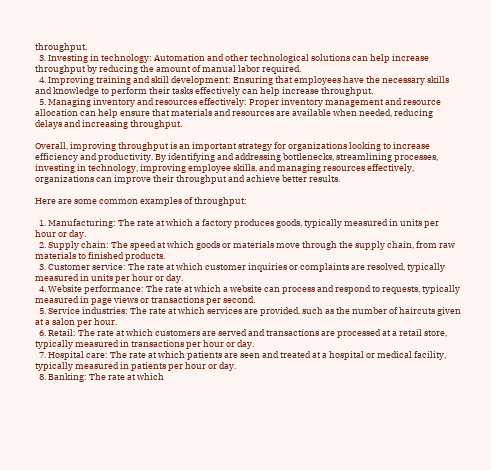throughput.
  3. Investing in technology: Automation and other technological solutions can help increase throughput by reducing the amount of manual labor required.
  4. Improving training and skill development: Ensuring that employees have the necessary skills and knowledge to perform their tasks effectively can help increase throughput.
  5. Managing inventory and resources effectively: Proper inventory management and resource allocation can help ensure that materials and resources are available when needed, reducing delays and increasing throughput.

Overall, improving throughput is an important strategy for organizations looking to increase efficiency and productivity. By identifying and addressing bottlenecks, streamlining processes, investing in technology, improving employee skills, and managing resources effectively, organizations can improve their throughput and achieve better results.

Here are some common examples of throughput:

  1. Manufacturing: The rate at which a factory produces goods, typically measured in units per hour or day.
  2. Supply chain: The speed at which goods or materials move through the supply chain, from raw materials to finished products.
  3. Customer service: The rate at which customer inquiries or complaints are resolved, typically measured in units per hour or day.
  4. Website performance: The rate at which a website can process and respond to requests, typically measured in page views or transactions per second.
  5. Service industries: The rate at which services are provided, such as the number of haircuts given at a salon per hour.
  6. Retail: The rate at which customers are served and transactions are processed at a retail store, typically measured in transactions per hour or day.
  7. Hospital care: The rate at which patients are seen and treated at a hospital or medical facility, typically measured in patients per hour or day.
  8. Banking: The rate at which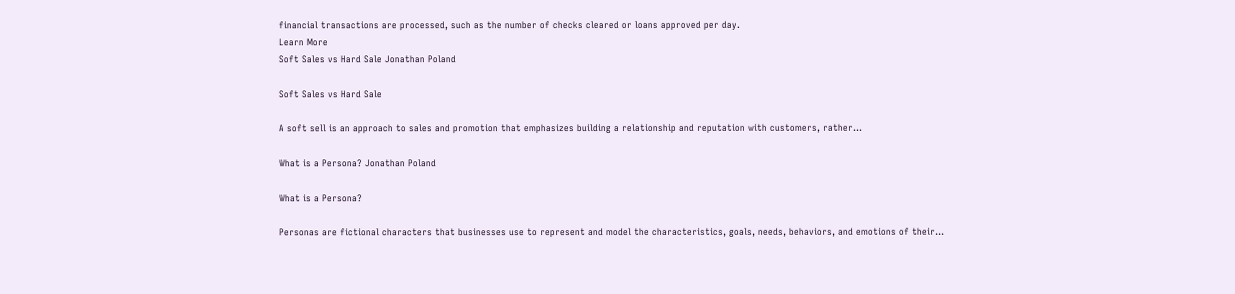financial transactions are processed, such as the number of checks cleared or loans approved per day.
Learn More
Soft Sales vs Hard Sale Jonathan Poland

Soft Sales vs Hard Sale

A soft sell is an approach to sales and promotion that emphasizes building a relationship and reputation with customers, rather…

What is a Persona? Jonathan Poland

What is a Persona?

Personas are fictional characters that businesses use to represent and model the characteristics, goals, needs, behaviors, and emotions of their…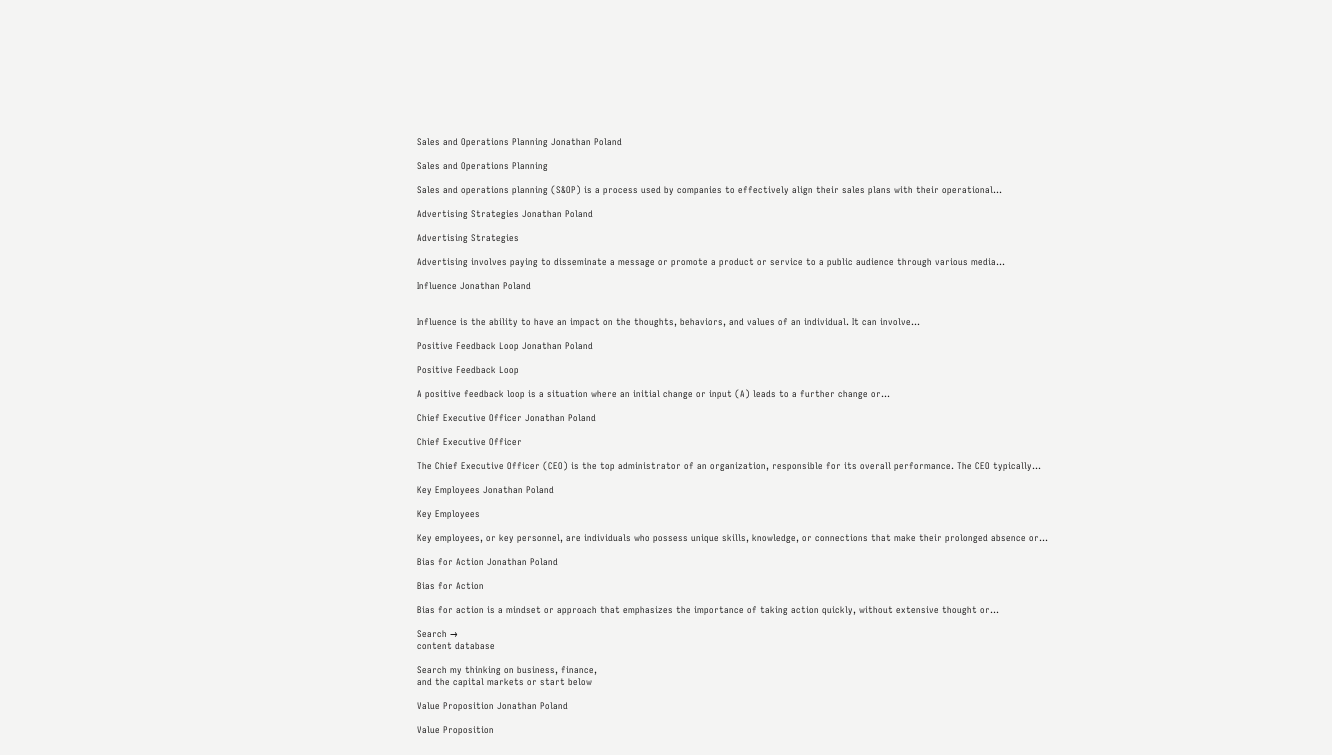Sales and Operations Planning Jonathan Poland

Sales and Operations Planning

Sales and operations planning (S&OP) is a process used by companies to effectively align their sales plans with their operational…

Advertising Strategies Jonathan Poland

Advertising Strategies

Advertising involves paying to disseminate a message or promote a product or service to a public audience through various media…

Influence Jonathan Poland


Influence is the ability to have an impact on the thoughts, behaviors, and values of an individual. It can involve…

Positive Feedback Loop Jonathan Poland

Positive Feedback Loop

A positive feedback loop is a situation where an initial change or input (A) leads to a further change or…

Chief Executive Officer Jonathan Poland

Chief Executive Officer

The Chief Executive Officer (CEO) is the top administrator of an organization, responsible for its overall performance. The CEO typically…

Key Employees Jonathan Poland

Key Employees

Key employees, or key personnel, are individuals who possess unique skills, knowledge, or connections that make their prolonged absence or…

Bias for Action Jonathan Poland

Bias for Action

Bias for action is a mindset or approach that emphasizes the importance of taking action quickly, without extensive thought or…

Search →
content database

Search my thinking on business, finance,
and the capital markets or start below

Value Proposition Jonathan Poland

Value Proposition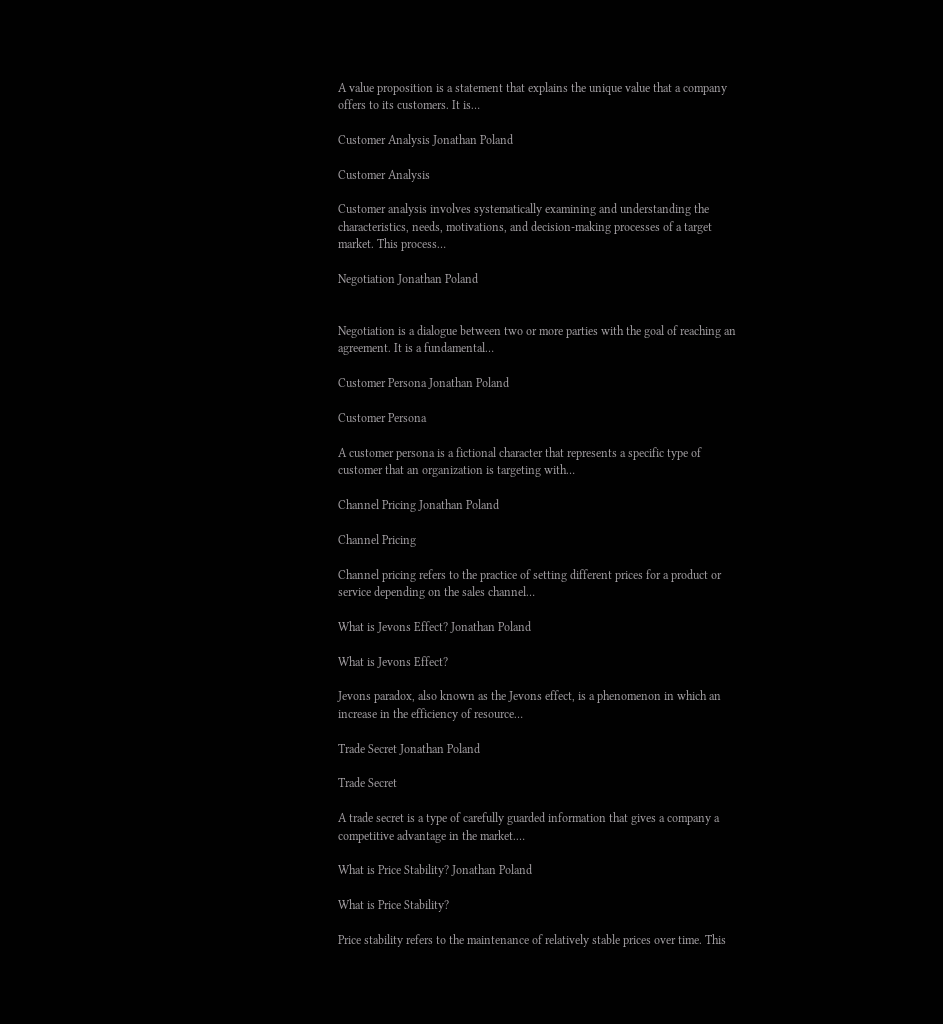A value proposition is a statement that explains the unique value that a company offers to its customers. It is…

Customer Analysis Jonathan Poland

Customer Analysis

Customer analysis involves systematically examining and understanding the characteristics, needs, motivations, and decision-making processes of a target market. This process…

Negotiation Jonathan Poland


Negotiation is a dialogue between two or more parties with the goal of reaching an agreement. It is a fundamental…

Customer Persona Jonathan Poland

Customer Persona

A customer persona is a fictional character that represents a specific type of customer that an organization is targeting with…

Channel Pricing Jonathan Poland

Channel Pricing

Channel pricing refers to the practice of setting different prices for a product or service depending on the sales channel…

What is Jevons Effect? Jonathan Poland

What is Jevons Effect?

Jevons paradox, also known as the Jevons effect, is a phenomenon in which an increase in the efficiency of resource…

Trade Secret Jonathan Poland

Trade Secret

A trade secret is a type of carefully guarded information that gives a company a competitive advantage in the market.…

What is Price Stability? Jonathan Poland

What is Price Stability?

Price stability refers to the maintenance of relatively stable prices over time. This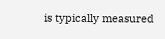is typically measured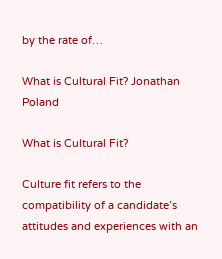by the rate of…

What is Cultural Fit? Jonathan Poland

What is Cultural Fit?

Culture fit refers to the compatibility of a candidate’s attitudes and experiences with an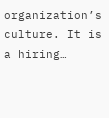organization’s culture. It is a hiring…